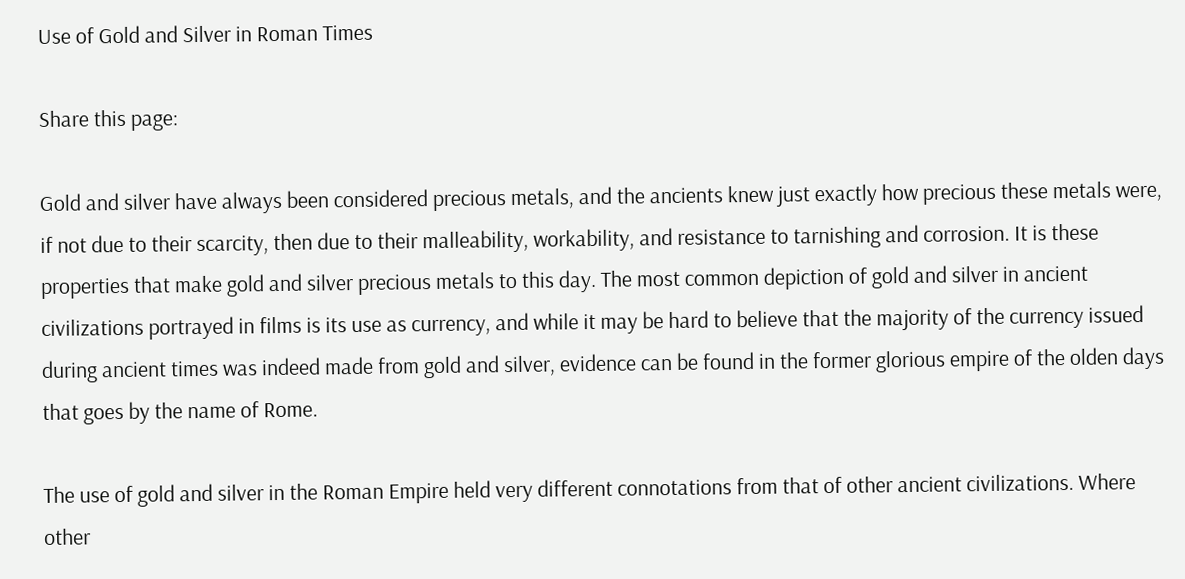Use of Gold and Silver in Roman Times

Share this page:

Gold and silver have always been considered precious metals, and the ancients knew just exactly how precious these metals were, if not due to their scarcity, then due to their malleability, workability, and resistance to tarnishing and corrosion. It is these properties that make gold and silver precious metals to this day. The most common depiction of gold and silver in ancient civilizations portrayed in films is its use as currency, and while it may be hard to believe that the majority of the currency issued during ancient times was indeed made from gold and silver, evidence can be found in the former glorious empire of the olden days that goes by the name of Rome.

The use of gold and silver in the Roman Empire held very different connotations from that of other ancient civilizations. Where other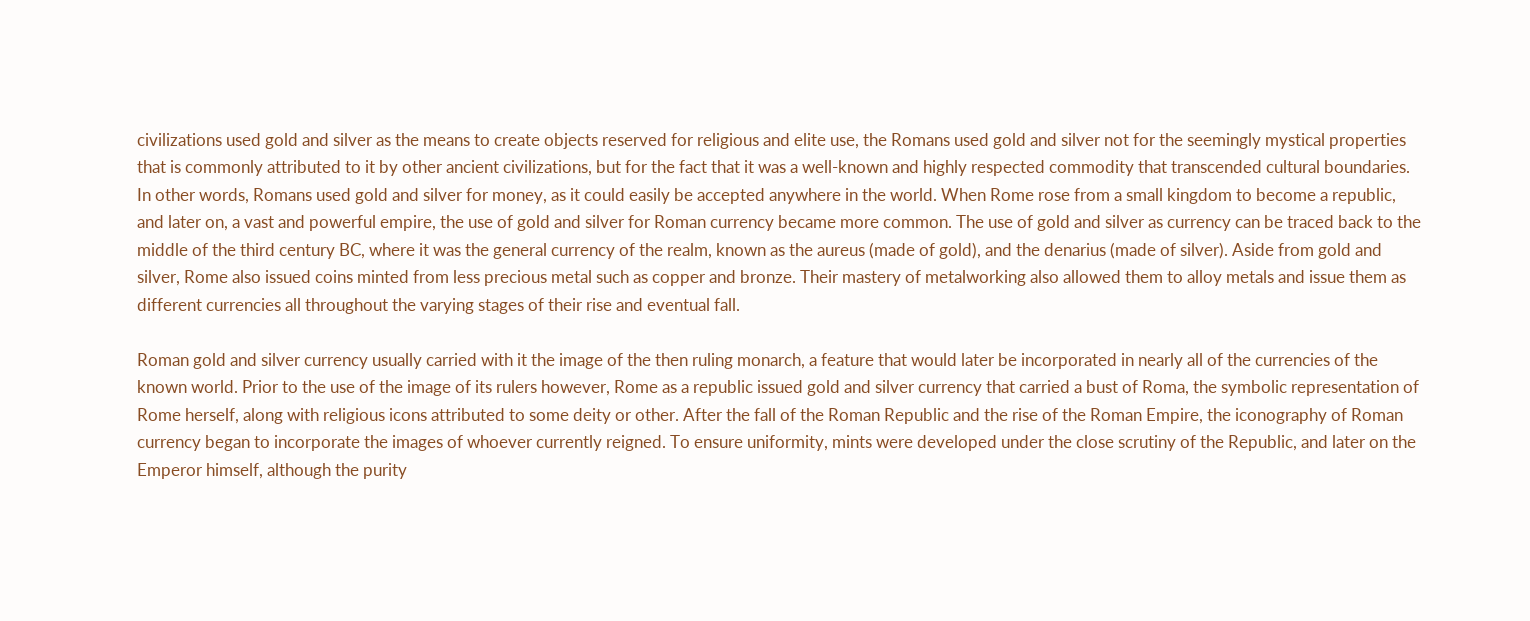civilizations used gold and silver as the means to create objects reserved for religious and elite use, the Romans used gold and silver not for the seemingly mystical properties that is commonly attributed to it by other ancient civilizations, but for the fact that it was a well-known and highly respected commodity that transcended cultural boundaries. In other words, Romans used gold and silver for money, as it could easily be accepted anywhere in the world. When Rome rose from a small kingdom to become a republic, and later on, a vast and powerful empire, the use of gold and silver for Roman currency became more common. The use of gold and silver as currency can be traced back to the middle of the third century BC, where it was the general currency of the realm, known as the aureus (made of gold), and the denarius (made of silver). Aside from gold and silver, Rome also issued coins minted from less precious metal such as copper and bronze. Their mastery of metalworking also allowed them to alloy metals and issue them as different currencies all throughout the varying stages of their rise and eventual fall.

Roman gold and silver currency usually carried with it the image of the then ruling monarch, a feature that would later be incorporated in nearly all of the currencies of the known world. Prior to the use of the image of its rulers however, Rome as a republic issued gold and silver currency that carried a bust of Roma, the symbolic representation of Rome herself, along with religious icons attributed to some deity or other. After the fall of the Roman Republic and the rise of the Roman Empire, the iconography of Roman currency began to incorporate the images of whoever currently reigned. To ensure uniformity, mints were developed under the close scrutiny of the Republic, and later on the Emperor himself, although the purity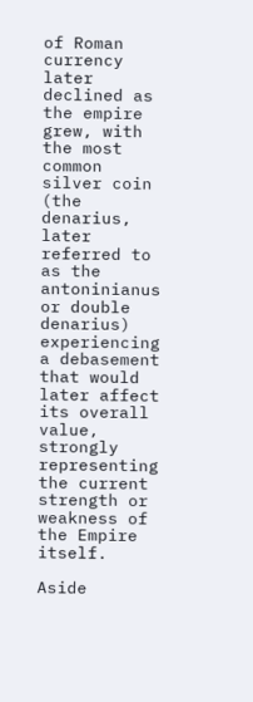of Roman currency later declined as the empire grew, with the most common silver coin (the denarius, later referred to as the antoninianus or double denarius) experiencing a debasement that would later affect its overall value, strongly representing the current strength or weakness of the Empire itself.

Aside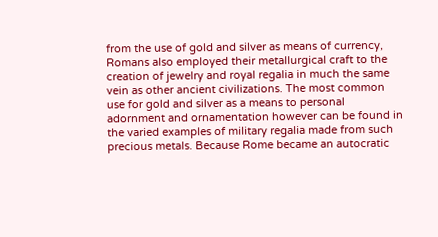from the use of gold and silver as means of currency, Romans also employed their metallurgical craft to the creation of jewelry and royal regalia in much the same vein as other ancient civilizations. The most common use for gold and silver as a means to personal adornment and ornamentation however can be found in the varied examples of military regalia made from such precious metals. Because Rome became an autocratic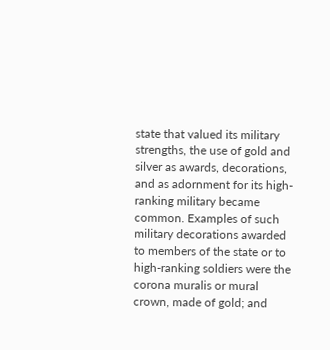state that valued its military strengths, the use of gold and silver as awards, decorations, and as adornment for its high-ranking military became common. Examples of such military decorations awarded to members of the state or to high-ranking soldiers were the corona muralis or mural crown, made of gold; and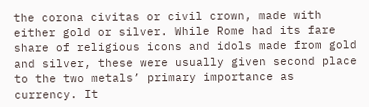the corona civitas or civil crown, made with either gold or silver. While Rome had its fare share of religious icons and idols made from gold and silver, these were usually given second place to the two metals’ primary importance as currency. It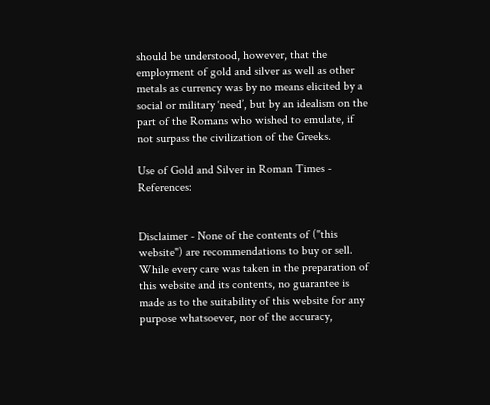should be understood, however, that the employment of gold and silver as well as other metals as currency was by no means elicited by a social or military ‘need’, but by an idealism on the part of the Romans who wished to emulate, if not surpass the civilization of the Greeks.

Use of Gold and Silver in Roman Times - References:


Disclaimer - None of the contents of ("this website") are recommendations to buy or sell. While every care was taken in the preparation of this website and its contents, no guarantee is made as to the suitability of this website for any purpose whatsoever, nor of the accuracy,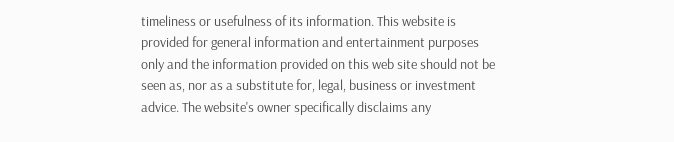timeliness or usefulness of its information. This website is provided for general information and entertainment purposes only and the information provided on this web site should not be seen as, nor as a substitute for, legal, business or investment advice. The website's owner specifically disclaims any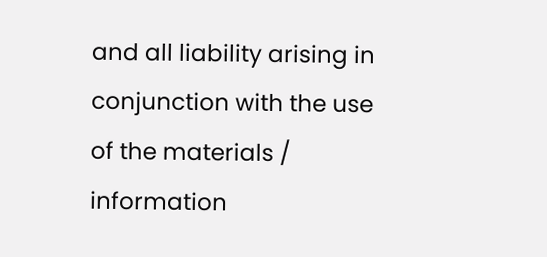and all liability arising in conjunction with the use of the materials / information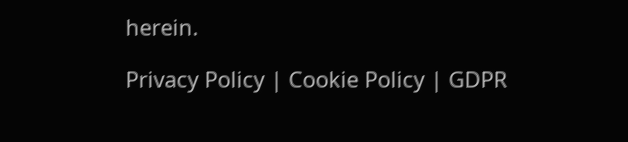herein.

Privacy Policy | Cookie Policy | GDPR